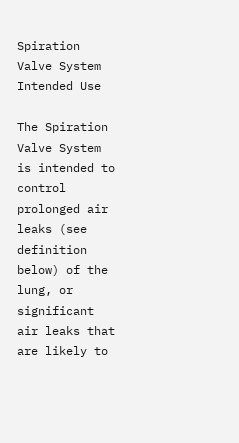Spiration Valve System Intended Use

The Spiration Valve System is intended to control prolonged air leaks (see definition below) of the lung, or significant air leaks that are likely to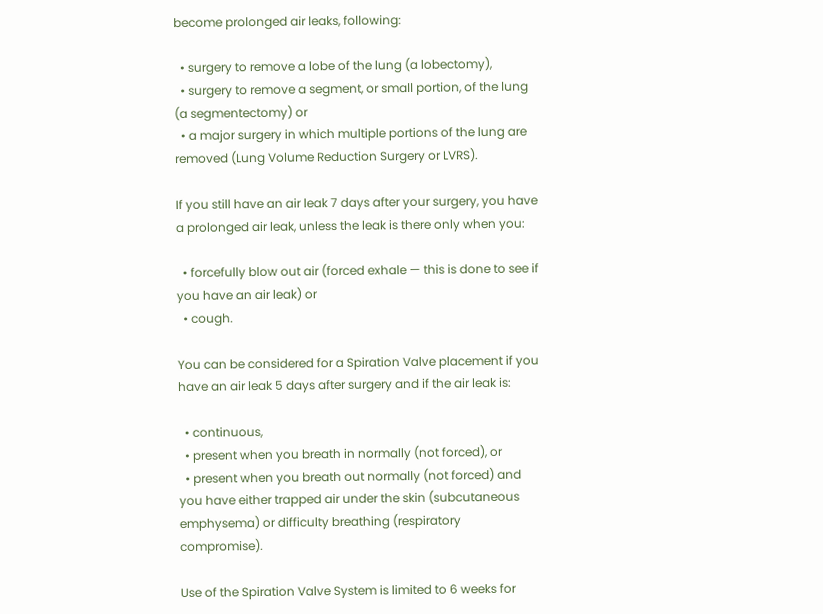become prolonged air leaks, following:

  • surgery to remove a lobe of the lung (a lobectomy),
  • surgery to remove a segment, or small portion, of the lung (a segmentectomy) or
  • a major surgery in which multiple portions of the lung are removed (Lung Volume Reduction Surgery or LVRS).

If you still have an air leak 7 days after your surgery, you have a prolonged air leak, unless the leak is there only when you:

  • forcefully blow out air (forced exhale — this is done to see if you have an air leak) or
  • cough.

You can be considered for a Spiration Valve placement if you have an air leak 5 days after surgery and if the air leak is:

  • continuous,
  • present when you breath in normally (not forced), or
  • present when you breath out normally (not forced) and you have either trapped air under the skin (subcutaneous emphysema) or difficulty breathing (respiratory compromise).

Use of the Spiration Valve System is limited to 6 weeks for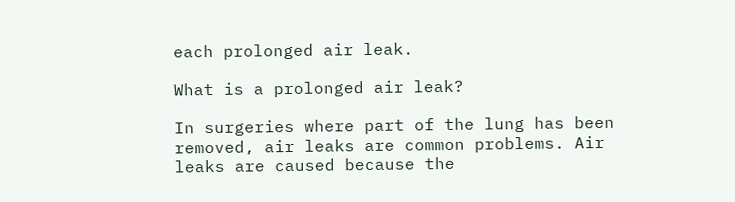each prolonged air leak.

What is a prolonged air leak?

In surgeries where part of the lung has been removed, air leaks are common problems. Air leaks are caused because the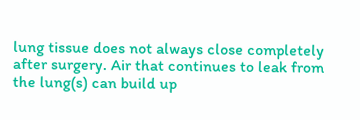lung tissue does not always close completely after surgery. Air that continues to leak from the lung(s) can build up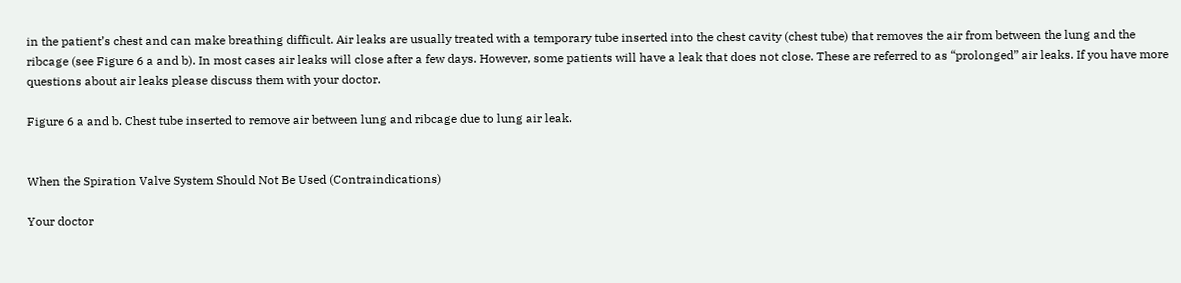in the patient’s chest and can make breathing difficult. Air leaks are usually treated with a temporary tube inserted into the chest cavity (chest tube) that removes the air from between the lung and the ribcage (see Figure 6 a and b). In most cases air leaks will close after a few days. However, some patients will have a leak that does not close. These are referred to as “prolonged” air leaks. If you have more questions about air leaks please discuss them with your doctor.

Figure 6 a and b. Chest tube inserted to remove air between lung and ribcage due to lung air leak.


When the Spiration Valve System Should Not Be Used (Contraindications)

Your doctor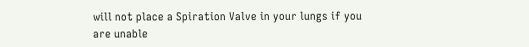will not place a Spiration Valve in your lungs if you are unable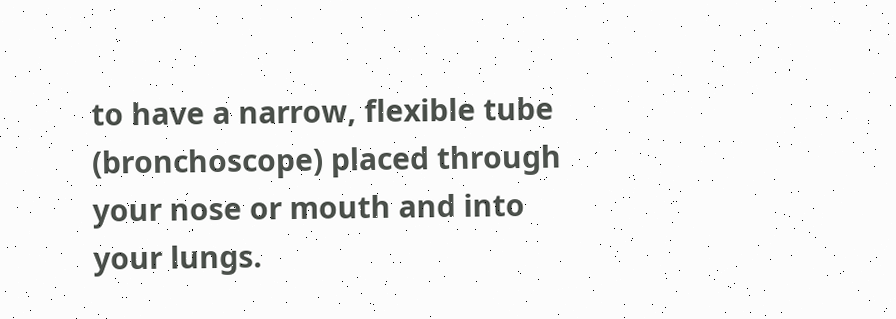to have a narrow, flexible tube (bronchoscope) placed through your nose or mouth and into your lungs.